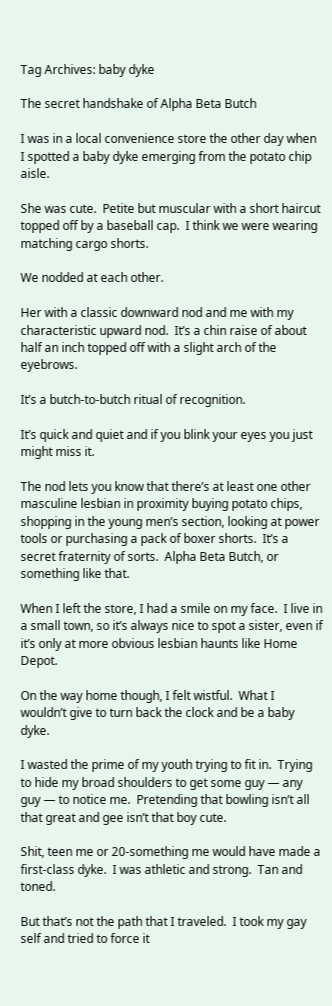Tag Archives: baby dyke

The secret handshake of Alpha Beta Butch

I was in a local convenience store the other day when I spotted a baby dyke emerging from the potato chip aisle.

She was cute.  Petite but muscular with a short haircut topped off by a baseball cap.  I think we were wearing matching cargo shorts.

We nodded at each other.

Her with a classic downward nod and me with my characteristic upward nod.  It’s a chin raise of about half an inch topped off with a slight arch of the eyebrows.

It’s a butch-to-butch ritual of recognition.

It’s quick and quiet and if you blink your eyes you just might miss it.

The nod lets you know that there’s at least one other masculine lesbian in proximity buying potato chips, shopping in the young men’s section, looking at power tools or purchasing a pack of boxer shorts.  It’s a secret fraternity of sorts.  Alpha Beta Butch, or something like that.

When I left the store, I had a smile on my face.  I live in a small town, so it’s always nice to spot a sister, even if it’s only at more obvious lesbian haunts like Home Depot.

On the way home though, I felt wistful.  What I wouldn’t give to turn back the clock and be a baby dyke.

I wasted the prime of my youth trying to fit in.  Trying to hide my broad shoulders to get some guy — any guy — to notice me.  Pretending that bowling isn’t all that great and gee isn’t that boy cute.

Shit, teen me or 20-something me would have made a first-class dyke.  I was athletic and strong.  Tan and toned.

But that’s not the path that I traveled.  I took my gay self and tried to force it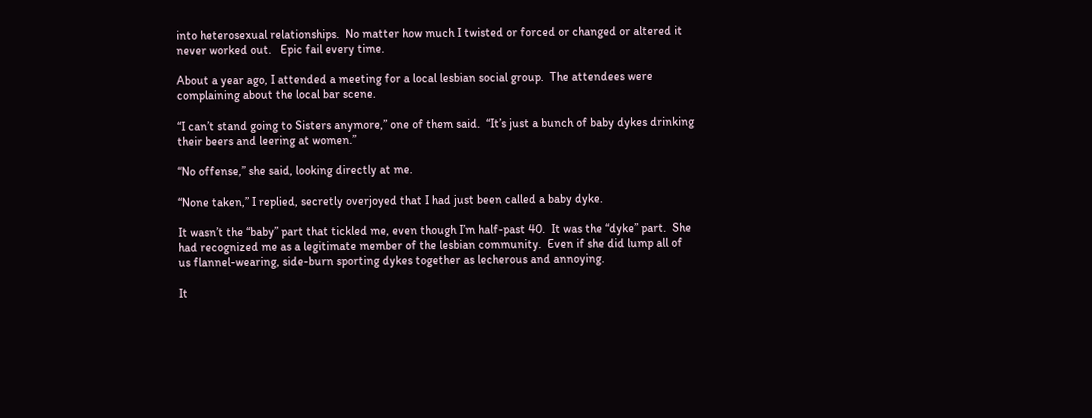into heterosexual relationships.  No matter how much I twisted or forced or changed or altered it never worked out.   Epic fail every time.

About a year ago, I attended a meeting for a local lesbian social group.  The attendees were complaining about the local bar scene.

“I can’t stand going to Sisters anymore,” one of them said.  “It’s just a bunch of baby dykes drinking their beers and leering at women.”

“No offense,” she said, looking directly at me.

“None taken,” I replied, secretly overjoyed that I had just been called a baby dyke.

It wasn’t the “baby” part that tickled me, even though I’m half-past 40.  It was the “dyke” part.  She had recognized me as a legitimate member of the lesbian community.  Even if she did lump all of us flannel-wearing, side-burn sporting dykes together as lecherous and annoying.

It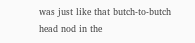was just like that butch-to-butch head nod in the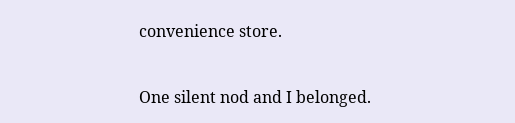convenience store.

One silent nod and I belonged.